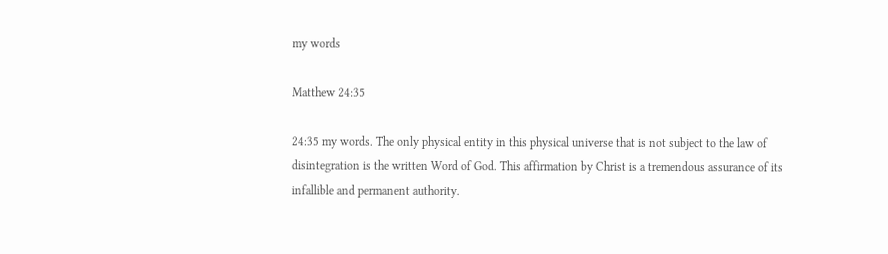my words

Matthew 24:35

24:35 my words. The only physical entity in this physical universe that is not subject to the law of disintegration is the written Word of God. This affirmation by Christ is a tremendous assurance of its infallible and permanent authority.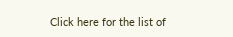Click here for the list of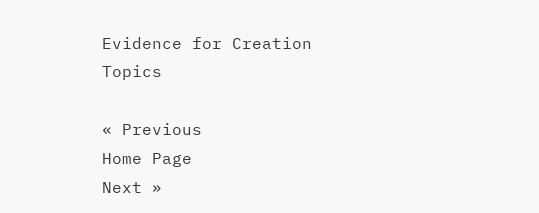Evidence for Creation Topics

« Previous                Home Page                 Next »